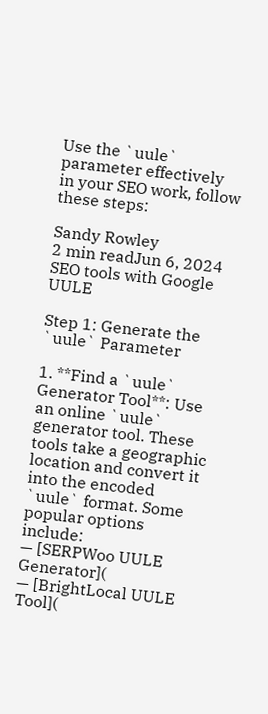Use the `uule` parameter effectively in your SEO work, follow these steps:

Sandy Rowley
2 min readJun 6, 2024
SEO tools with Google UULE

Step 1: Generate the `uule` Parameter

1. **Find a `uule` Generator Tool**: Use an online `uule` generator tool. These tools take a geographic location and convert it into the encoded `uule` format. Some popular options include:
— [SERPWoo UULE Generator](
— [BrightLocal UULE Tool](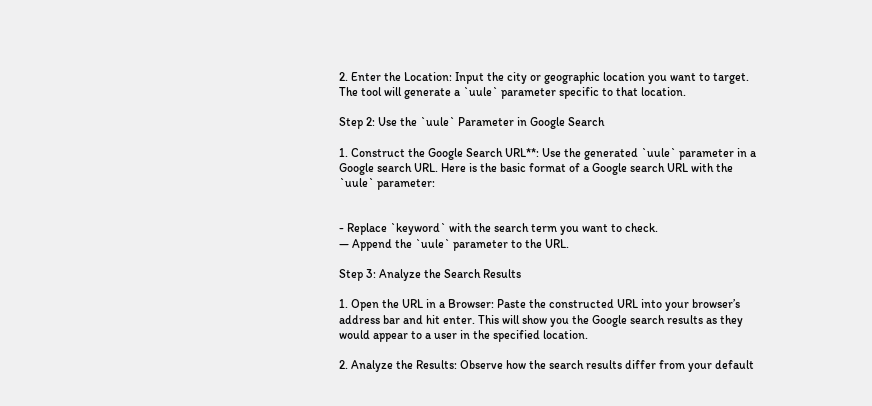2. Enter the Location: Input the city or geographic location you want to target. The tool will generate a `uule` parameter specific to that location.

Step 2: Use the `uule` Parameter in Google Search

1. Construct the Google Search URL**: Use the generated `uule` parameter in a Google search URL. Here is the basic format of a Google search URL with the `uule` parameter:


- Replace `keyword` with the search term you want to check.
— Append the `uule` parameter to the URL.

Step 3: Analyze the Search Results

1. Open the URL in a Browser: Paste the constructed URL into your browser’s address bar and hit enter. This will show you the Google search results as they would appear to a user in the specified location.

2. Analyze the Results: Observe how the search results differ from your default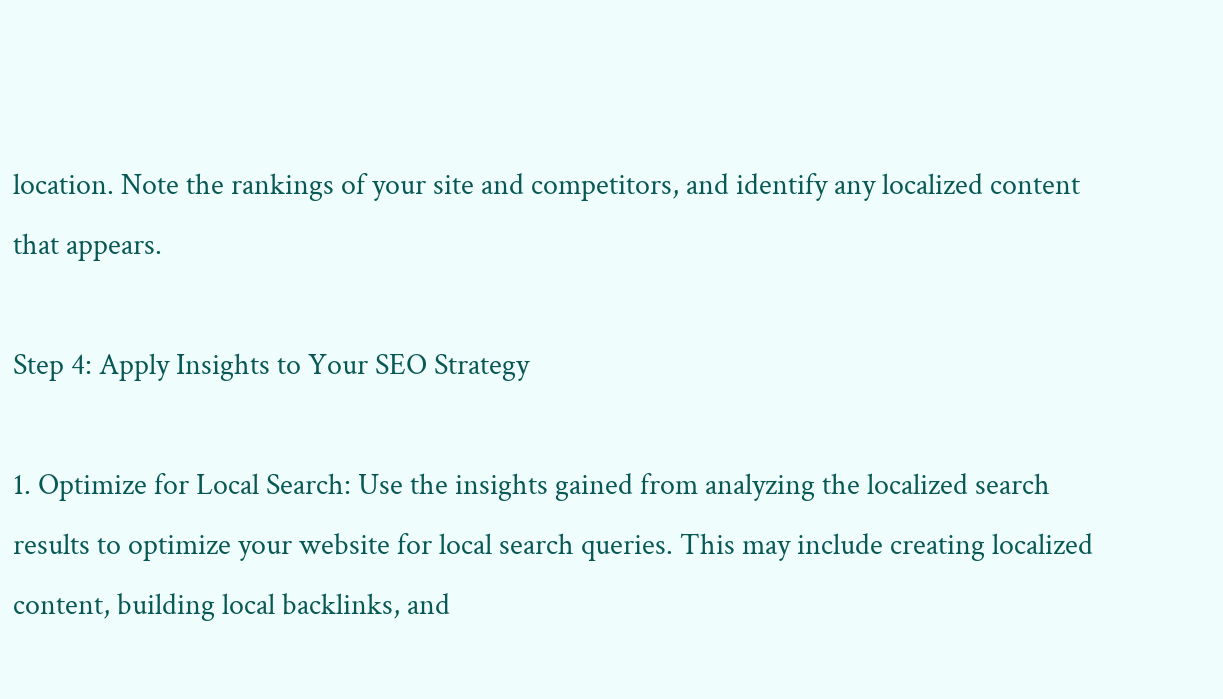location. Note the rankings of your site and competitors, and identify any localized content that appears.

Step 4: Apply Insights to Your SEO Strategy

1. Optimize for Local Search: Use the insights gained from analyzing the localized search results to optimize your website for local search queries. This may include creating localized content, building local backlinks, and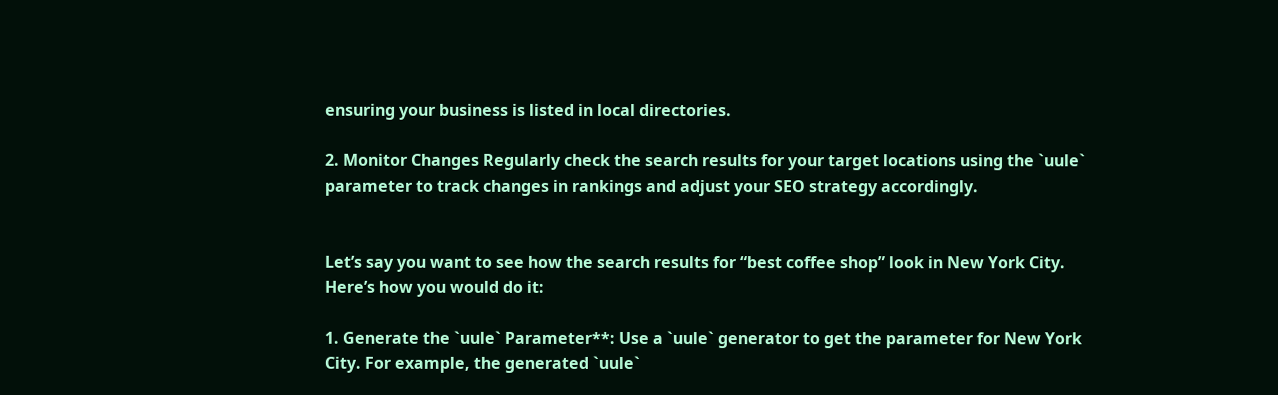ensuring your business is listed in local directories.

2. Monitor Changes Regularly check the search results for your target locations using the `uule` parameter to track changes in rankings and adjust your SEO strategy accordingly.


Let’s say you want to see how the search results for “best coffee shop” look in New York City. Here’s how you would do it:

1. Generate the `uule` Parameter**: Use a `uule` generator to get the parameter for New York City. For example, the generated `uule`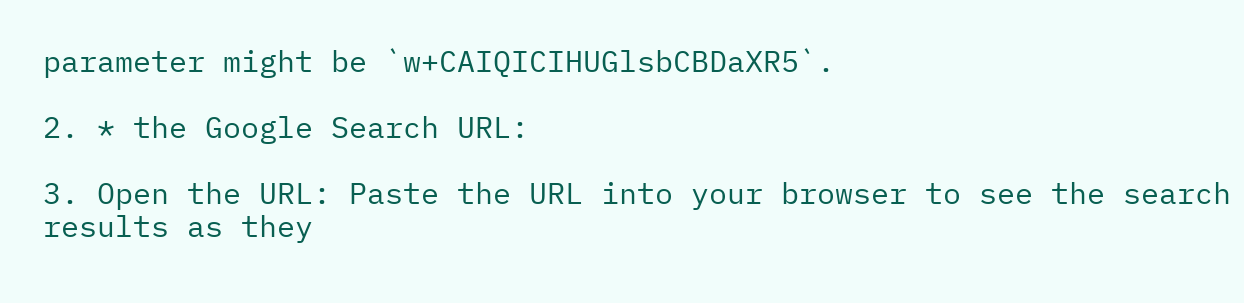parameter might be `w+CAIQICIHUGlsbCBDaXR5`.

2. * the Google Search URL:

3. Open the URL: Paste the URL into your browser to see the search results as they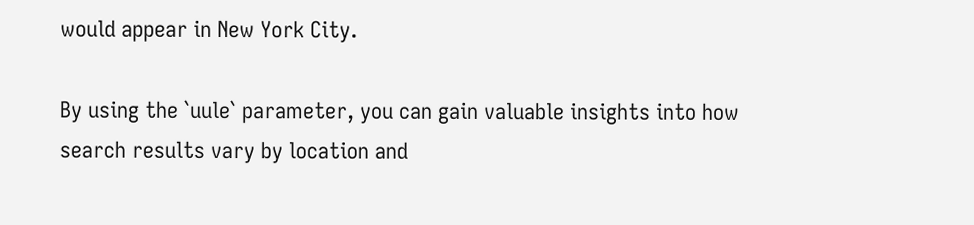would appear in New York City.

By using the `uule` parameter, you can gain valuable insights into how search results vary by location and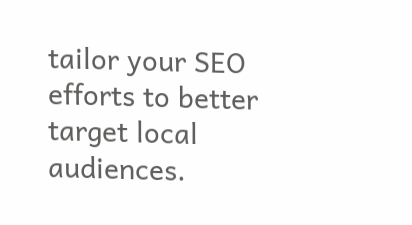tailor your SEO efforts to better target local audiences.